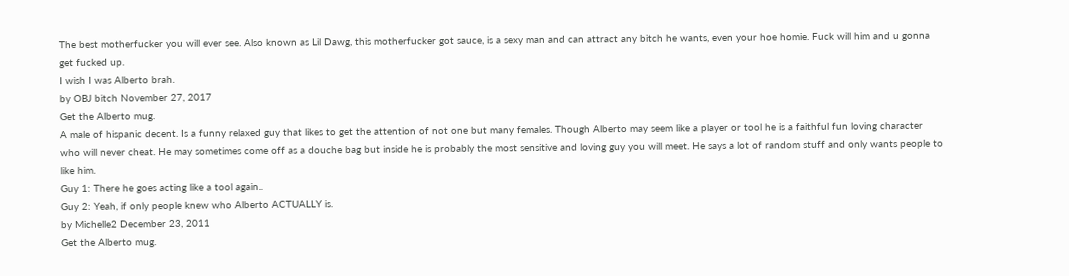The best motherfucker you will ever see. Also known as Lil Dawg, this motherfucker got sauce, is a sexy man and can attract any bitch he wants, even your hoe homie. Fuck will him and u gonna get fucked up.
I wish I was Alberto brah.
by OBJ bitch November 27, 2017
Get the Alberto mug.
A male of hispanic decent. Is a funny relaxed guy that likes to get the attention of not one but many females. Though Alberto may seem like a player or tool he is a faithful fun loving character who will never cheat. He may sometimes come off as a douche bag but inside he is probably the most sensitive and loving guy you will meet. He says a lot of random stuff and only wants people to like him.
Guy 1: There he goes acting like a tool again..
Guy 2: Yeah, if only people knew who Alberto ACTUALLY is.
by Michelle2 December 23, 2011
Get the Alberto mug.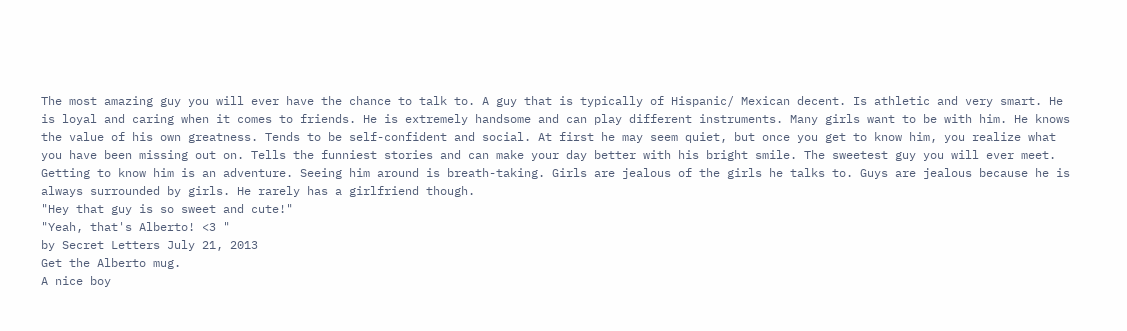The most amazing guy you will ever have the chance to talk to. A guy that is typically of Hispanic/ Mexican decent. Is athletic and very smart. He is loyal and caring when it comes to friends. He is extremely handsome and can play different instruments. Many girls want to be with him. He knows the value of his own greatness. Tends to be self-confident and social. At first he may seem quiet, but once you get to know him, you realize what you have been missing out on. Tells the funniest stories and can make your day better with his bright smile. The sweetest guy you will ever meet. Getting to know him is an adventure. Seeing him around is breath-taking. Girls are jealous of the girls he talks to. Guys are jealous because he is always surrounded by girls. He rarely has a girlfriend though.
"Hey that guy is so sweet and cute!"
"Yeah, that's Alberto! <3 "
by Secret Letters July 21, 2013
Get the Alberto mug.
A nice boy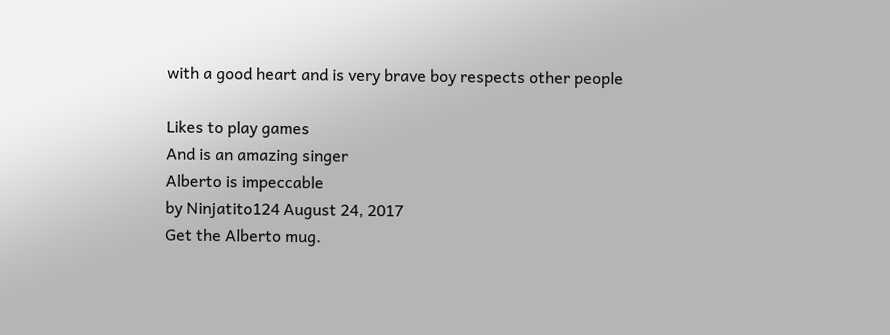with a good heart and is very brave boy respects other people

Likes to play games
And is an amazing singer
Alberto is impeccable
by Ninjatito124 August 24, 2017
Get the Alberto mug.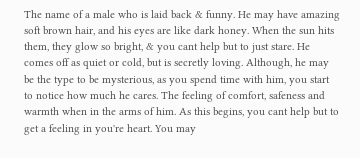The name of a male who is laid back & funny. He may have amazing soft brown hair, and his eyes are like dark honey. When the sun hits them, they glow so bright, & you cant help but to just stare. He comes off as quiet or cold, but is secretly loving. Although, he may be the type to be mysterious, as you spend time with him, you start to notice how much he cares. The feeling of comfort, safeness and warmth when in the arms of him. As this begins, you cant help but to get a feeling in you're heart. You may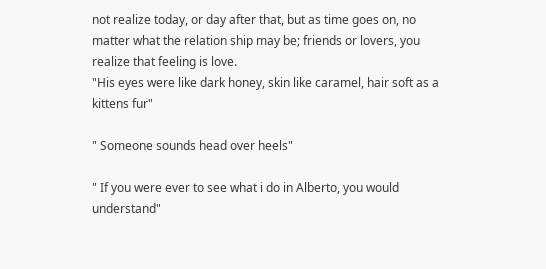not realize today, or day after that, but as time goes on, no matter what the relation ship may be; friends or lovers, you realize that feeling is love.
"His eyes were like dark honey, skin like caramel, hair soft as a kittens fur"

" Someone sounds head over heels"

" If you were ever to see what i do in Alberto, you would understand"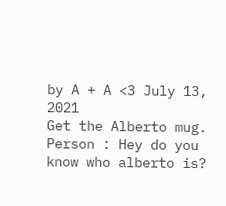by A + A <3 July 13, 2021
Get the Alberto mug.
Person : Hey do you know who alberto is?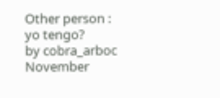Other person : yo tengo?
by cobra_arboc November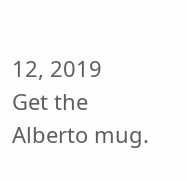12, 2019
Get the Alberto mug.